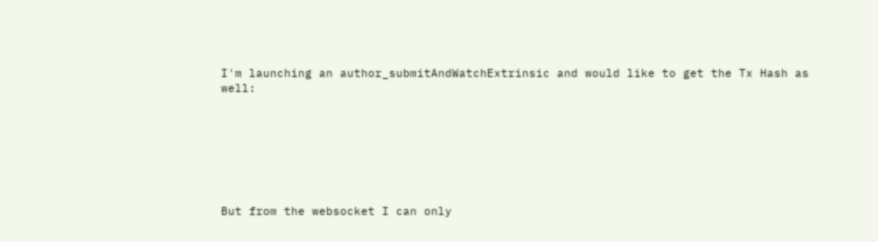I'm launching an author_submitAndWatchExtrinsic and would like to get the Tx Hash as well:







But from the websocket I can only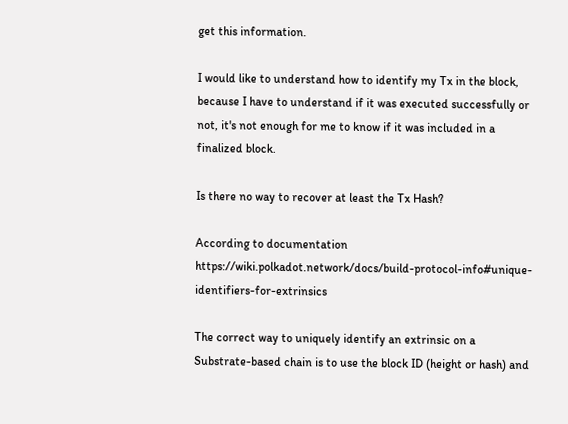get this information.

I would like to understand how to identify my Tx in the block, because I have to understand if it was executed successfully or not, it's not enough for me to know if it was included in a finalized block.

Is there no way to recover at least the Tx Hash?

According to documentation https://wiki.polkadot.network/docs/build-protocol-info#unique-identifiers-for-extrinsics

The correct way to uniquely identify an extrinsic on a Substrate-based chain is to use the block ID (height or hash) and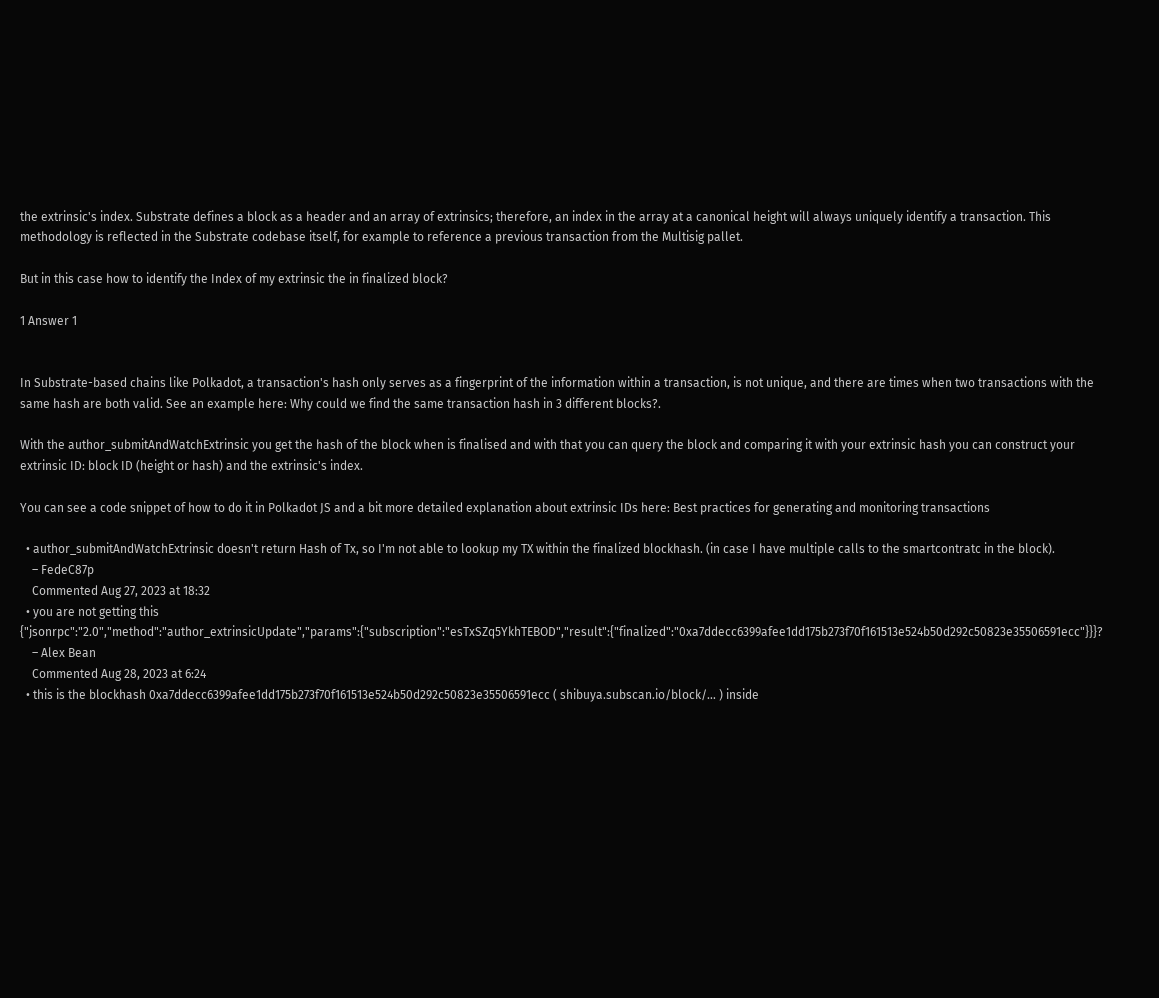the extrinsic's index. Substrate defines a block as a header and an array of extrinsics; therefore, an index in the array at a canonical height will always uniquely identify a transaction. This methodology is reflected in the Substrate codebase itself, for example to reference a previous transaction from the Multisig pallet.

But in this case how to identify the Index of my extrinsic the in finalized block?

1 Answer 1


In Substrate-based chains like Polkadot, a transaction's hash only serves as a fingerprint of the information within a transaction, is not unique, and there are times when two transactions with the same hash are both valid. See an example here: Why could we find the same transaction hash in 3 different blocks?.

With the author_submitAndWatchExtrinsic you get the hash of the block when is finalised and with that you can query the block and comparing it with your extrinsic hash you can construct your extrinsic ID: block ID (height or hash) and the extrinsic's index.

You can see a code snippet of how to do it in Polkadot JS and a bit more detailed explanation about extrinsic IDs here: Best practices for generating and monitoring transactions

  • author_submitAndWatchExtrinsic doesn't return Hash of Tx, so I'm not able to lookup my TX within the finalized blockhash. (in case I have multiple calls to the smartcontratc in the block).
    – FedeC87p
    Commented Aug 27, 2023 at 18:32
  • you are not getting this {"jsonrpc":"2.0","method":"author_extrinsicUpdate","params":{"subscription":"esTxSZq5YkhTEBOD","result":{"finalized":"0xa7ddecc6399afee1dd175b273f70f161513e524b50d292c50823e35506591ecc"}}}?
    – Alex Bean
    Commented Aug 28, 2023 at 6:24
  • this is the blockhash 0xa7ddecc6399afee1dd175b273f70f161513e524b50d292c50823e35506591ecc ( shibuya.subscan.io/block/… ) inside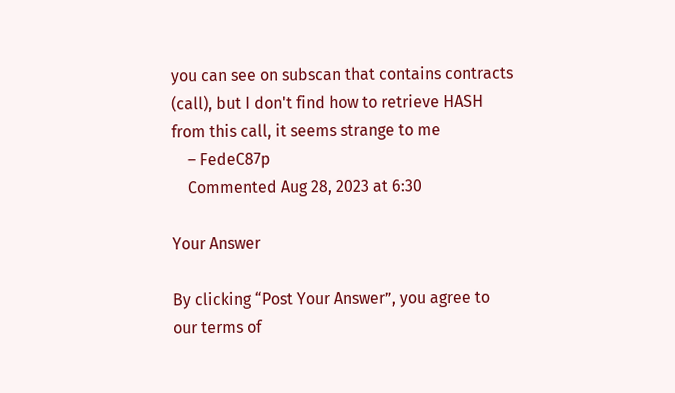you can see on subscan that contains contracts (call), but I don't find how to retrieve HASH from this call, it seems strange to me
    – FedeC87p
    Commented Aug 28, 2023 at 6:30

Your Answer

By clicking “Post Your Answer”, you agree to our terms of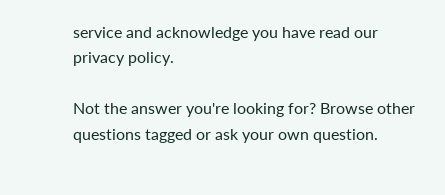service and acknowledge you have read our privacy policy.

Not the answer you're looking for? Browse other questions tagged or ask your own question.